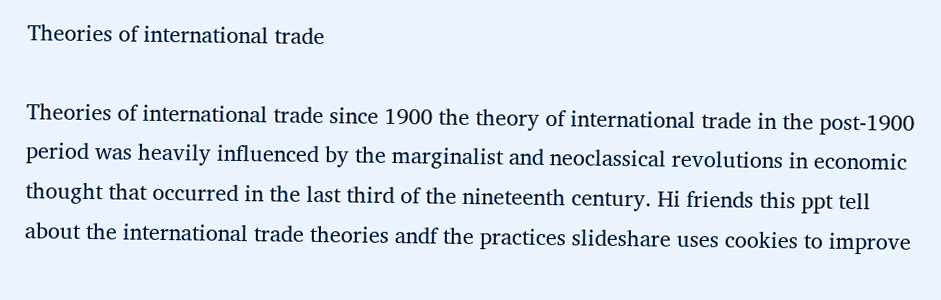Theories of international trade

Theories of international trade since 1900 the theory of international trade in the post-1900 period was heavily influenced by the marginalist and neoclassical revolutions in economic thought that occurred in the last third of the nineteenth century. Hi friends this ppt tell about the international trade theories andf the practices slideshare uses cookies to improve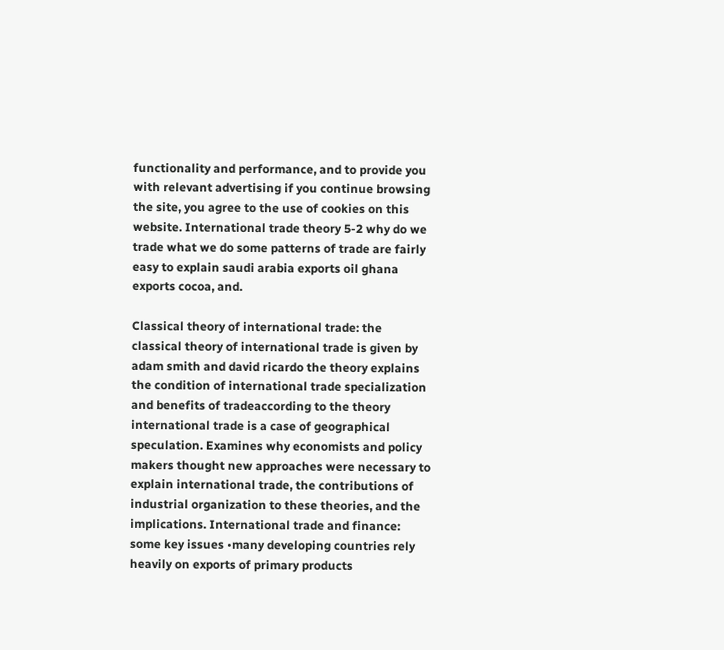functionality and performance, and to provide you with relevant advertising if you continue browsing the site, you agree to the use of cookies on this website. International trade theory 5-2 why do we trade what we do some patterns of trade are fairly easy to explain saudi arabia exports oil ghana exports cocoa, and.

Classical theory of international trade: the classical theory of international trade is given by adam smith and david ricardo the theory explains the condition of international trade specialization and benefits of tradeaccording to the theory international trade is a case of geographical speculation. Examines why economists and policy makers thought new approaches were necessary to explain international trade, the contributions of industrial organization to these theories, and the implications. International trade and finance: some key issues •many developing countries rely heavily on exports of primary products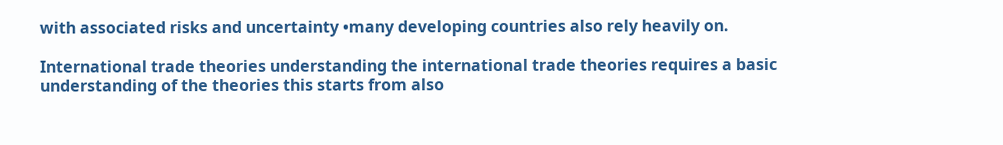with associated risks and uncertainty •many developing countries also rely heavily on.

International trade theories understanding the international trade theories requires a basic understanding of the theories this starts from also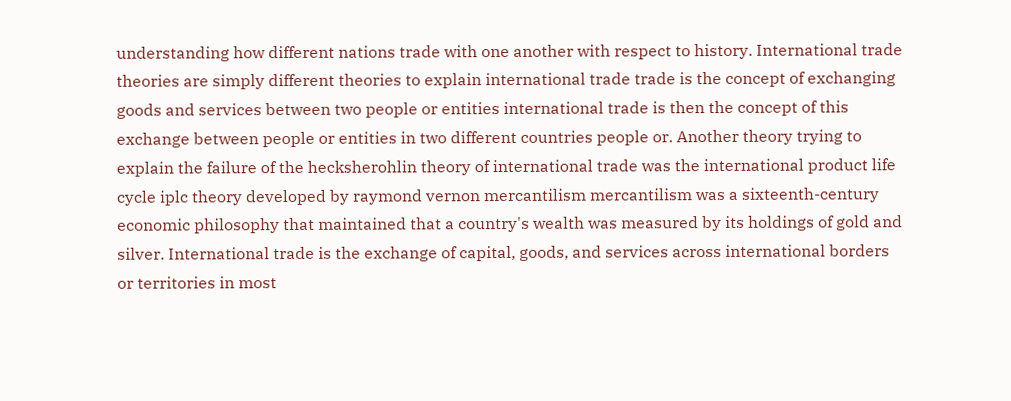understanding how different nations trade with one another with respect to history. International trade theories are simply different theories to explain international trade trade is the concept of exchanging goods and services between two people or entities international trade is then the concept of this exchange between people or entities in two different countries people or. Another theory trying to explain the failure of the hecksherohlin theory of international trade was the international product life cycle iplc theory developed by raymond vernon mercantilism mercantilism was a sixteenth-century economic philosophy that maintained that a country's wealth was measured by its holdings of gold and silver. International trade is the exchange of capital, goods, and services across international borders or territories in most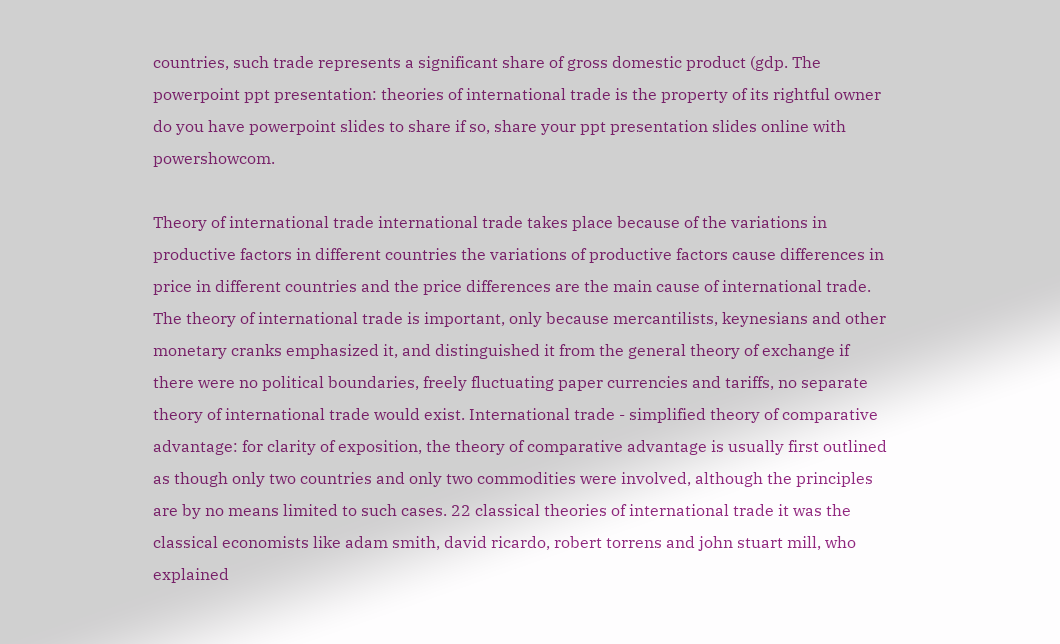countries, such trade represents a significant share of gross domestic product (gdp. The powerpoint ppt presentation: theories of international trade is the property of its rightful owner do you have powerpoint slides to share if so, share your ppt presentation slides online with powershowcom.

Theory of international trade international trade takes place because of the variations in productive factors in different countries the variations of productive factors cause differences in price in different countries and the price differences are the main cause of international trade. The theory of international trade is important, only because mercantilists, keynesians and other monetary cranks emphasized it, and distinguished it from the general theory of exchange if there were no political boundaries, freely fluctuating paper currencies and tariffs, no separate theory of international trade would exist. International trade - simplified theory of comparative advantage: for clarity of exposition, the theory of comparative advantage is usually first outlined as though only two countries and only two commodities were involved, although the principles are by no means limited to such cases. 22 classical theories of international trade it was the classical economists like adam smith, david ricardo, robert torrens and john stuart mill, who explained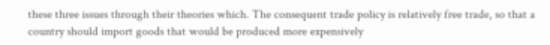these three issues through their theories which. The consequent trade policy is relatively free trade, so that a country should import goods that would be produced more expensively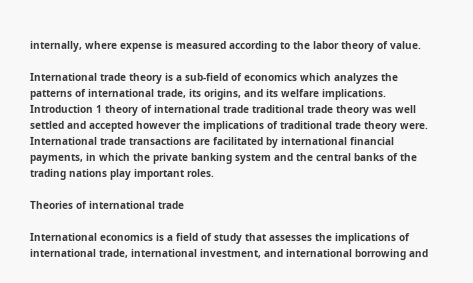internally, where expense is measured according to the labor theory of value.

International trade theory is a sub-field of economics which analyzes the patterns of international trade, its origins, and its welfare implications. Introduction 1 theory of international trade traditional trade theory was well settled and accepted however the implications of traditional trade theory were. International trade transactions are facilitated by international financial payments, in which the private banking system and the central banks of the trading nations play important roles.

Theories of international trade

International economics is a field of study that assesses the implications of international trade, international investment, and international borrowing and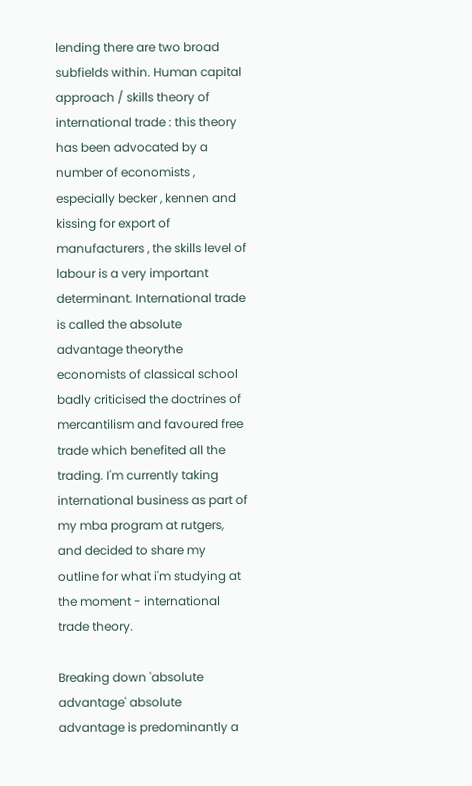lending there are two broad subfields within. Human capital approach / skills theory of international trade : this theory has been advocated by a number of economists , especially becker , kennen and kissing for export of manufacturers , the skills level of labour is a very important determinant. International trade is called the absolute advantage theorythe economists of classical school badly criticised the doctrines of mercantilism and favoured free trade which benefited all the trading. I'm currently taking international business as part of my mba program at rutgers, and decided to share my outline for what i'm studying at the moment - international trade theory.

Breaking down 'absolute advantage' absolute advantage is predominantly a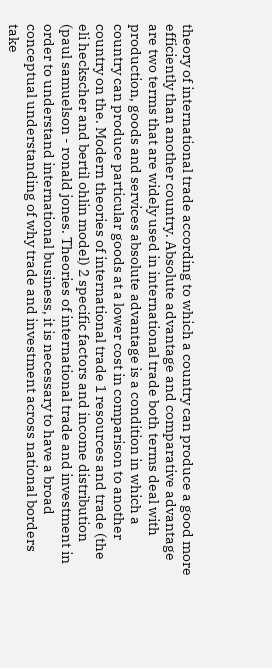theory of international trade according to which a country can produce a good more efficiently than another country. Absolute advantage and comparative advantage are two terms that are widely used in international trade both terms deal with production, goods and services absolute advantage is a condition in which a country can produce particular goods at a lower cost in comparison to another country on the. Modern theories of international trade 1 resources and trade (the eli heckscher and bertil ohlin model) 2 specific factors and income distribution (paul samuelson - ronald jones. Theories of international trade and investment in order to understand international business, it is necessary to have a broad conceptual understanding of why trade and investment across national borders take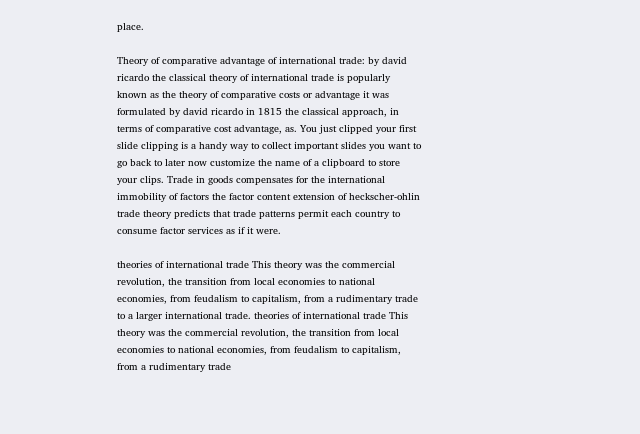place.

Theory of comparative advantage of international trade: by david ricardo the classical theory of international trade is popularly known as the theory of comparative costs or advantage it was formulated by david ricardo in 1815 the classical approach, in terms of comparative cost advantage, as. You just clipped your first slide clipping is a handy way to collect important slides you want to go back to later now customize the name of a clipboard to store your clips. Trade in goods compensates for the international immobility of factors the factor content extension of heckscher-ohlin trade theory predicts that trade patterns permit each country to consume factor services as if it were.

theories of international trade This theory was the commercial revolution, the transition from local economies to national economies, from feudalism to capitalism, from a rudimentary trade to a larger international trade. theories of international trade This theory was the commercial revolution, the transition from local economies to national economies, from feudalism to capitalism, from a rudimentary trade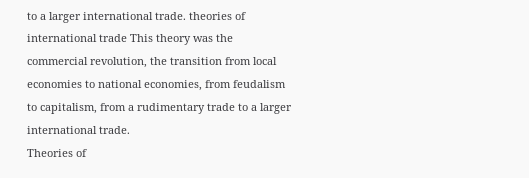to a larger international trade. theories of international trade This theory was the commercial revolution, the transition from local economies to national economies, from feudalism to capitalism, from a rudimentary trade to a larger international trade.
Theories of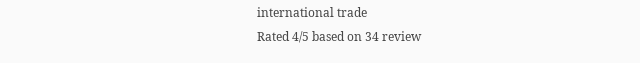international trade
Rated 4/5 based on 34 review